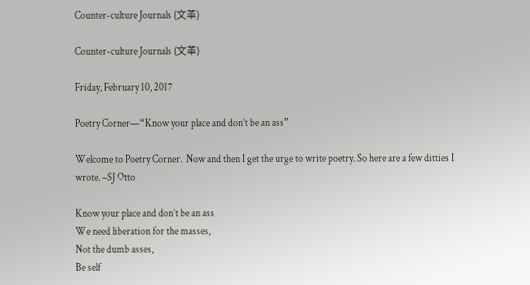Counter-culture Journals (文革)

Counter-culture Journals (文革)

Friday, February 10, 2017

Poetry Corner—“Know your place and don’t be an ass”

Welcome to Poetry Corner.  Now and then I get the urge to write poetry. So here are a few ditties I wrote. –SJ Otto

Know your place and don’t be an ass
We need liberation for the masses,
Not the dumb asses,
Be self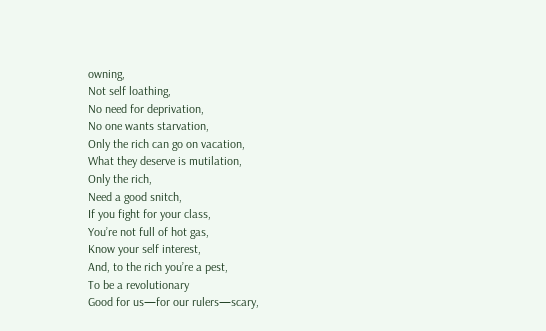owning,
Not self loathing,
No need for deprivation,
No one wants starvation,
Only the rich can go on vacation,
What they deserve is mutilation,
Only the rich,
Need a good snitch,
If you fight for your class,
You’re not full of hot gas,
Know your self interest,
And, to the rich you’re a pest,
To be a revolutionary
Good for us—for our rulers—scary,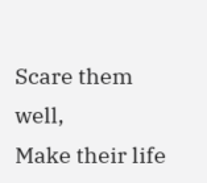Scare them well,
Make their life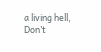a living hell,
Don’t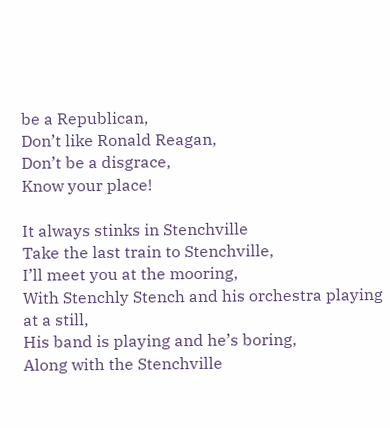be a Republican,
Don’t like Ronald Reagan,
Don’t be a disgrace,
Know your place!

It always stinks in Stenchville
Take the last train to Stenchville,
I’ll meet you at the mooring,
With Stenchly Stench and his orchestra playing at a still,
His band is playing and he’s boring,
Along with the Stenchville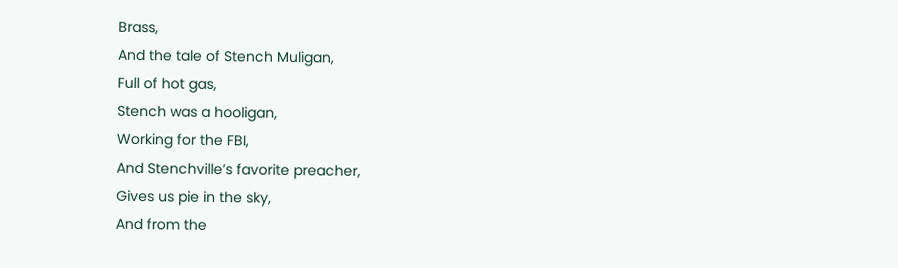Brass,
And the tale of Stench Muligan,
Full of hot gas,
Stench was a hooligan,
Working for the FBI,
And Stenchville’s favorite preacher,
Gives us pie in the sky,
And from the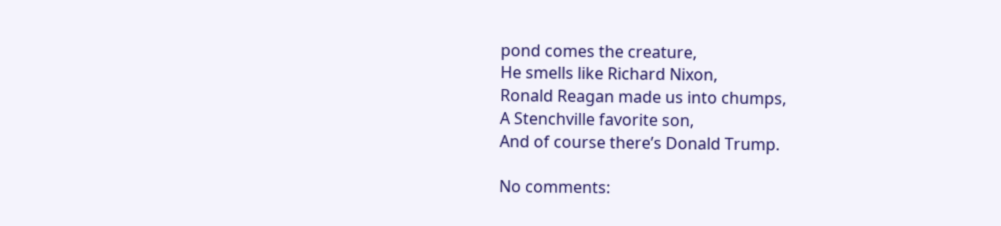pond comes the creature,
He smells like Richard Nixon,
Ronald Reagan made us into chumps,
A Stenchville favorite son,
And of course there’s Donald Trump.

No comments: